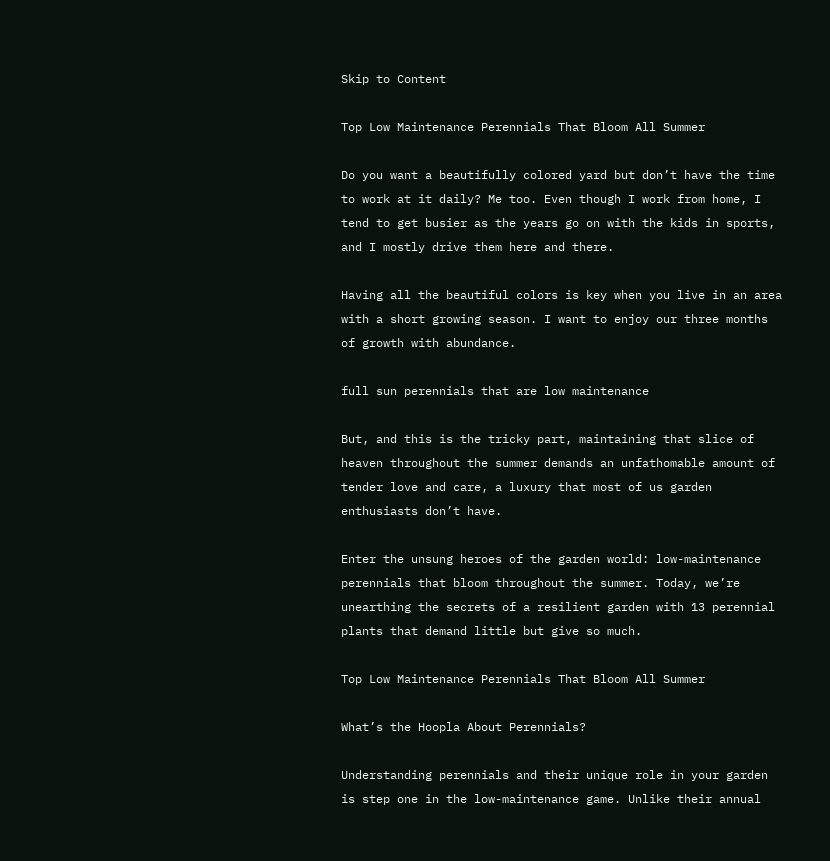Skip to Content

Top Low Maintenance Perennials That Bloom All Summer

Do you want a beautifully colored yard but don’t have the time to work at it daily? Me too. Even though I work from home, I tend to get busier as the years go on with the kids in sports, and I mostly drive them here and there.

Having all the beautiful colors is key when you live in an area with a short growing season. I want to enjoy our three months of growth with abundance.

full sun perennials that are low maintenance

But, and this is the tricky part, maintaining that slice of heaven throughout the summer demands an unfathomable amount of tender love and care, a luxury that most of us garden enthusiasts don’t have.

Enter the unsung heroes of the garden world: low-maintenance perennials that bloom throughout the summer. Today, we’re unearthing the secrets of a resilient garden with 13 perennial plants that demand little but give so much.

Top Low Maintenance Perennials That Bloom All Summer

What’s the Hoopla About Perennials?

Understanding perennials and their unique role in your garden is step one in the low-maintenance game. Unlike their annual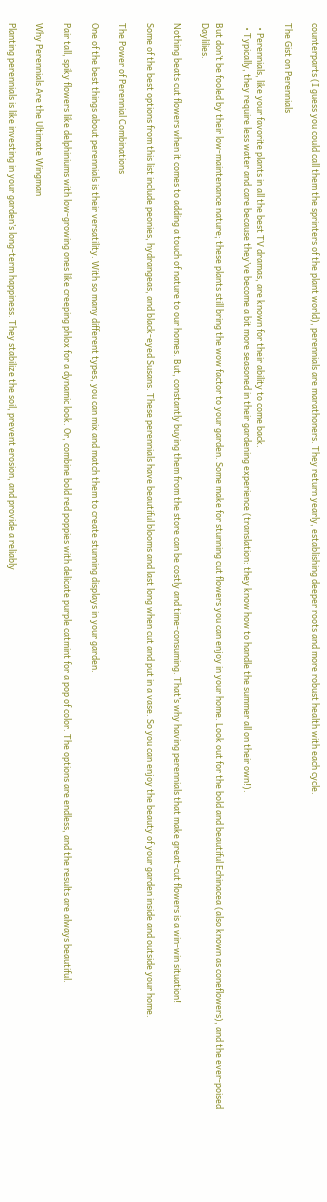counterparts (I guess you could call them the sprinters of the plant world), perennials are marathoners. They return yearly, establishing deeper roots and more robust health with each cycle.

The Gist on Perennials

  • Perennials, like your favorite plants in all the best TV dramas, are known for their ability to come back.
  • Typically, they require less water and care because they’ve become a bit more seasoned in their gardening experience (translation: they know how to handle the summer all on their own!).

But don’t be fooled by their low-maintenance nature; these plants still bring the wow factor to your garden. Some make for stunning cut flowers you can enjoy in your home. Look out for the bold and beautiful Echinacea (also known as coneflowers), and the ever-poised Daylilies.

Nothing beats cut flowers when it comes to adding a touch of nature to our homes. But, constantly buying them from the store can be costly and time-consuming. That’s why having perennials that make great-cut flowers is a win-win situation!

Some of the best options from this list include peonies, hydrangeas, and black-eyed Susans. These perennials have beautiful blooms and last long when cut and put in a vase. So you can enjoy the beauty of your garden inside and outside your home.

The Power of Perennial Combinations

One of the best things about perennials is their versatility. With so many different types, you can mix and match them to create stunning displays in your garden.

Pair tall, spiky flowers like delphiniums with low-growing ones like creeping phlox for a dynamic look. Or, combine bold red poppies with delicate purple catmint for a pop of color. The options are endless, and the results are always beautiful.

Why Perennials Are the Ultimate Wingman

Planting perennials is like investing in your garden’s long-term happiness. They stabilize the soil, prevent erosion, and provide a reliably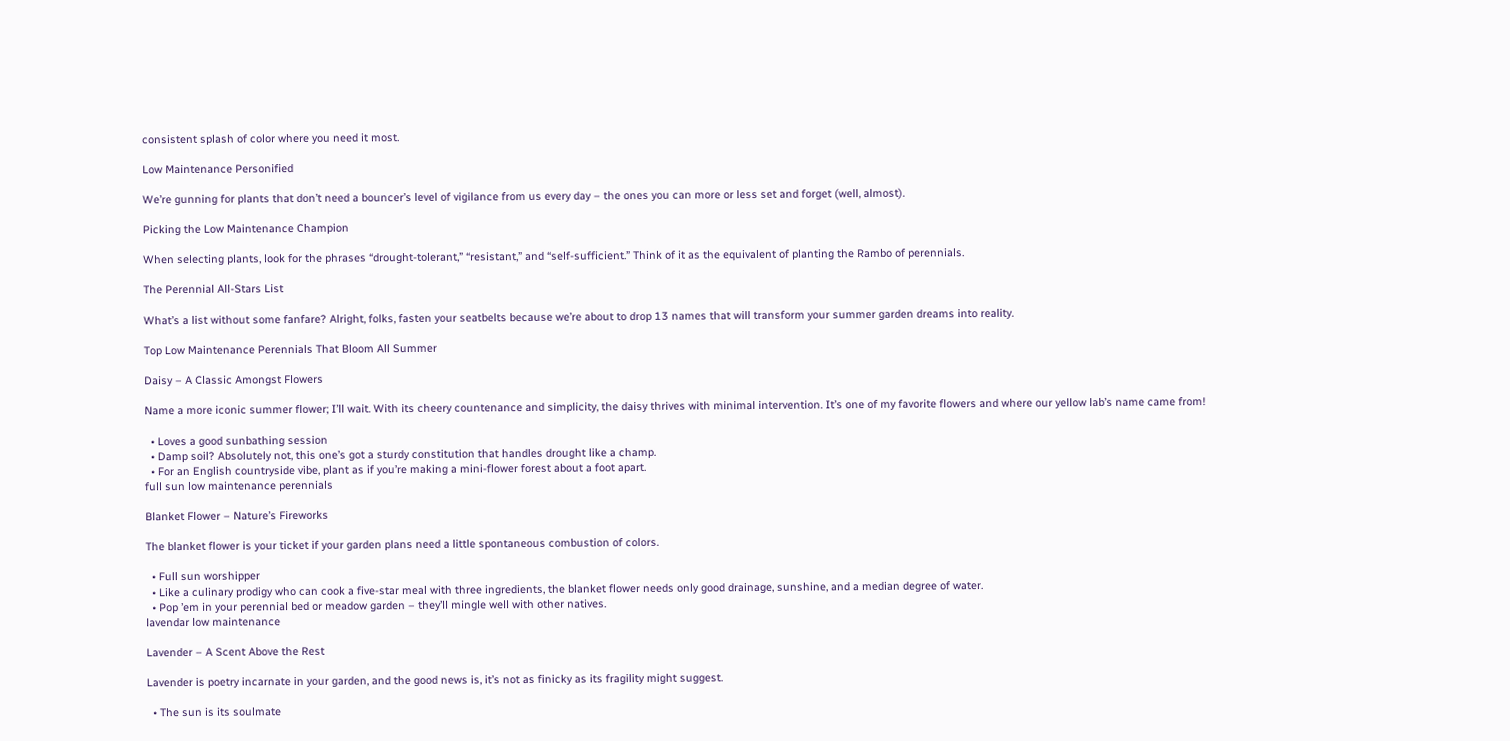consistent splash of color where you need it most.

Low Maintenance Personified

We’re gunning for plants that don’t need a bouncer’s level of vigilance from us every day – the ones you can more or less set and forget (well, almost).

Picking the Low Maintenance Champion

When selecting plants, look for the phrases “drought-tolerant,” “resistant,” and “self-sufficient.” Think of it as the equivalent of planting the Rambo of perennials.

The Perennial All-Stars List

What’s a list without some fanfare? Alright, folks, fasten your seatbelts because we’re about to drop 13 names that will transform your summer garden dreams into reality.

Top Low Maintenance Perennials That Bloom All Summer

Daisy – A Classic Amongst Flowers

Name a more iconic summer flower; I’ll wait. With its cheery countenance and simplicity, the daisy thrives with minimal intervention. It’s one of my favorite flowers and where our yellow lab’s name came from!

  • Loves a good sunbathing session
  • Damp soil? Absolutely not, this one’s got a sturdy constitution that handles drought like a champ.
  • For an English countryside vibe, plant as if you’re making a mini-flower forest about a foot apart.
full sun low maintenance perennials

Blanket Flower – Nature’s Fireworks

The blanket flower is your ticket if your garden plans need a little spontaneous combustion of colors.

  • Full sun worshipper
  • Like a culinary prodigy who can cook a five-star meal with three ingredients, the blanket flower needs only good drainage, sunshine, and a median degree of water.
  • Pop ’em in your perennial bed or meadow garden – they’ll mingle well with other natives.
lavendar low maintenance

Lavender – A Scent Above the Rest

Lavender is poetry incarnate in your garden, and the good news is, it’s not as finicky as its fragility might suggest.

  • The sun is its soulmate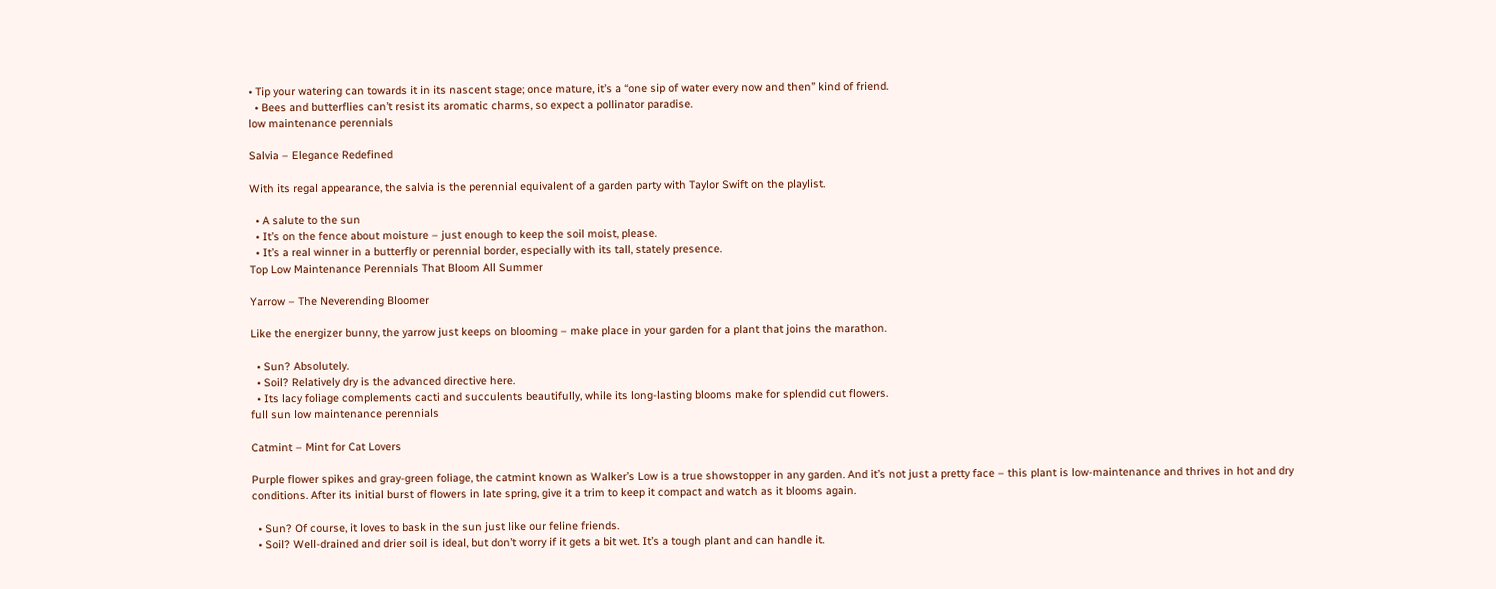• Tip your watering can towards it in its nascent stage; once mature, it’s a “one sip of water every now and then” kind of friend.
  • Bees and butterflies can’t resist its aromatic charms, so expect a pollinator paradise.
low maintenance perennials

Salvia – Elegance Redefined

With its regal appearance, the salvia is the perennial equivalent of a garden party with Taylor Swift on the playlist.

  • A salute to the sun
  • It’s on the fence about moisture – just enough to keep the soil moist, please.
  • It’s a real winner in a butterfly or perennial border, especially with its tall, stately presence.
Top Low Maintenance Perennials That Bloom All Summer

Yarrow – The Neverending Bloomer

Like the energizer bunny, the yarrow just keeps on blooming – make place in your garden for a plant that joins the marathon.

  • Sun? Absolutely.
  • Soil? Relatively dry is the advanced directive here.
  • Its lacy foliage complements cacti and succulents beautifully, while its long-lasting blooms make for splendid cut flowers.
full sun low maintenance perennials

Catmint – Mint for Cat Lovers

Purple flower spikes and gray-green foliage, the catmint known as Walker’s Low is a true showstopper in any garden. And it’s not just a pretty face – this plant is low-maintenance and thrives in hot and dry conditions. After its initial burst of flowers in late spring, give it a trim to keep it compact and watch as it blooms again.

  • Sun? Of course, it loves to bask in the sun just like our feline friends.
  • Soil? Well-drained and drier soil is ideal, but don’t worry if it gets a bit wet. It’s a tough plant and can handle it.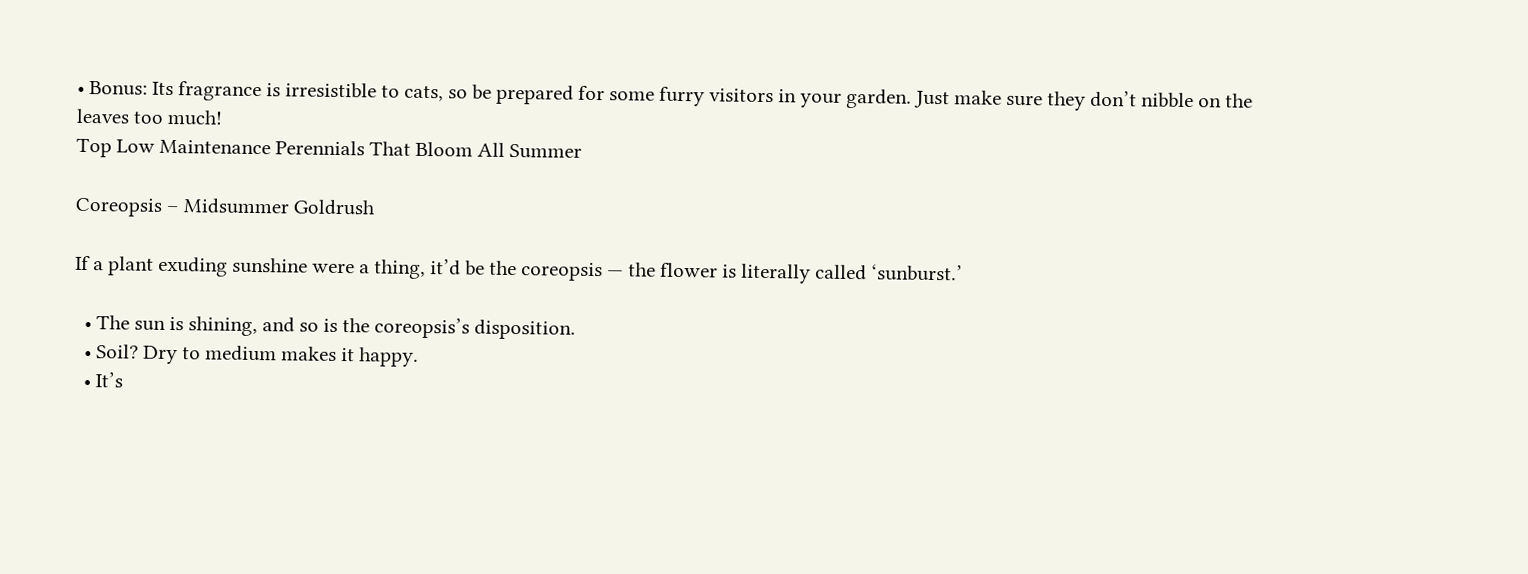• Bonus: Its fragrance is irresistible to cats, so be prepared for some furry visitors in your garden. Just make sure they don’t nibble on the leaves too much!
Top Low Maintenance Perennials That Bloom All Summer

Coreopsis – Midsummer Goldrush

If a plant exuding sunshine were a thing, it’d be the coreopsis — the flower is literally called ‘sunburst.’

  • The sun is shining, and so is the coreopsis’s disposition.
  • Soil? Dry to medium makes it happy.
  • It’s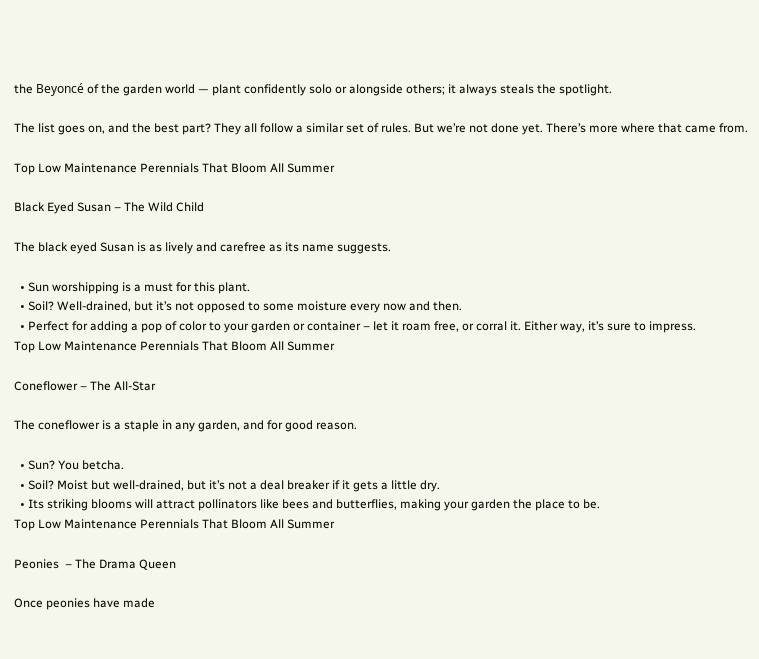the Beyoncé of the garden world — plant confidently solo or alongside others; it always steals the spotlight.

The list goes on, and the best part? They all follow a similar set of rules. But we’re not done yet. There’s more where that came from.

Top Low Maintenance Perennials That Bloom All Summer

Black Eyed Susan – The Wild Child

The black eyed Susan is as lively and carefree as its name suggests.

  • Sun worshipping is a must for this plant.
  • Soil? Well-drained, but it’s not opposed to some moisture every now and then.
  • Perfect for adding a pop of color to your garden or container – let it roam free, or corral it. Either way, it’s sure to impress.
Top Low Maintenance Perennials That Bloom All Summer

Coneflower – The All-Star

The coneflower is a staple in any garden, and for good reason.

  • Sun? You betcha.
  • Soil? Moist but well-drained, but it’s not a deal breaker if it gets a little dry.
  • Its striking blooms will attract pollinators like bees and butterflies, making your garden the place to be.
Top Low Maintenance Perennials That Bloom All Summer

Peonies  – The Drama Queen

Once peonies have made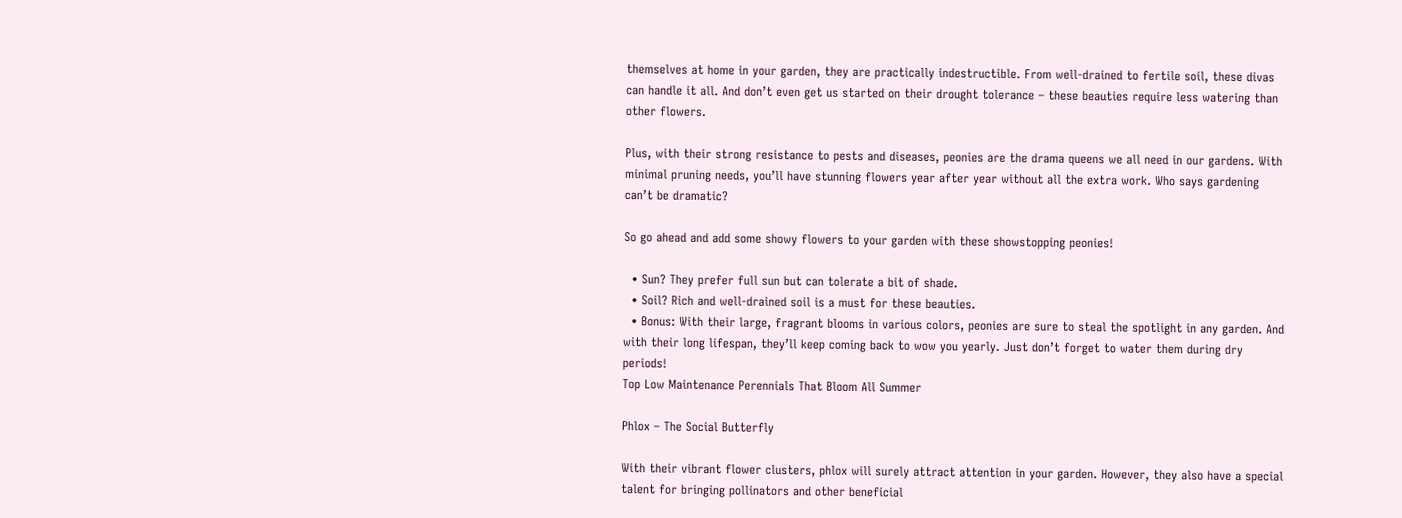themselves at home in your garden, they are practically indestructible. From well-drained to fertile soil, these divas can handle it all. And don’t even get us started on their drought tolerance – these beauties require less watering than other flowers.

Plus, with their strong resistance to pests and diseases, peonies are the drama queens we all need in our gardens. With minimal pruning needs, you’ll have stunning flowers year after year without all the extra work. Who says gardening can’t be dramatic?

So go ahead and add some showy flowers to your garden with these showstopping peonies!

  • Sun? They prefer full sun but can tolerate a bit of shade.
  • Soil? Rich and well-drained soil is a must for these beauties.
  • Bonus: With their large, fragrant blooms in various colors, peonies are sure to steal the spotlight in any garden. And with their long lifespan, they’ll keep coming back to wow you yearly. Just don’t forget to water them during dry periods!
Top Low Maintenance Perennials That Bloom All Summer

Phlox – The Social Butterfly

With their vibrant flower clusters, phlox will surely attract attention in your garden. However, they also have a special talent for bringing pollinators and other beneficial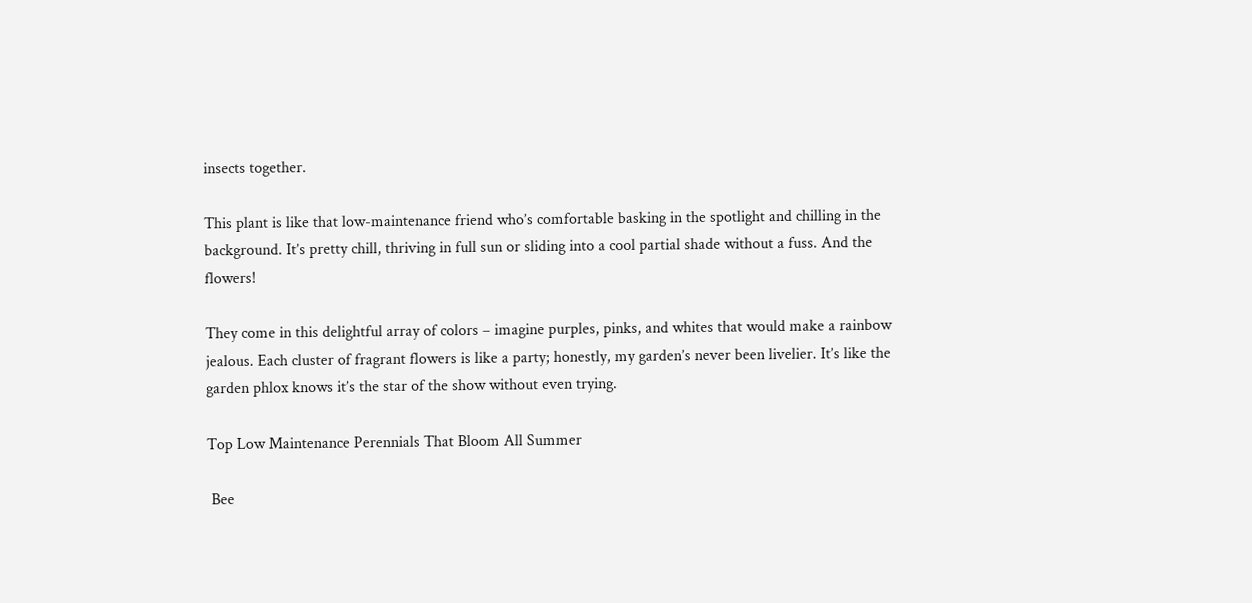insects together.

This plant is like that low-maintenance friend who’s comfortable basking in the spotlight and chilling in the background. It’s pretty chill, thriving in full sun or sliding into a cool partial shade without a fuss. And the flowers!

They come in this delightful array of colors – imagine purples, pinks, and whites that would make a rainbow jealous. Each cluster of fragrant flowers is like a party; honestly, my garden’s never been livelier. It’s like the garden phlox knows it’s the star of the show without even trying.

Top Low Maintenance Perennials That Bloom All Summer

 Bee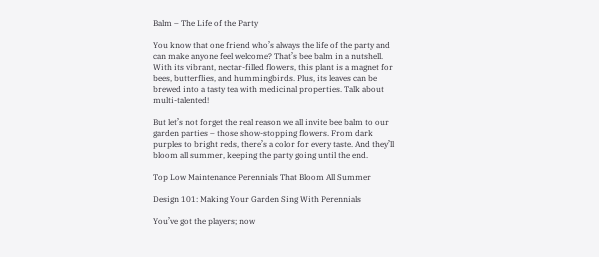Balm – The Life of the Party

You know that one friend who’s always the life of the party and can make anyone feel welcome? That’s bee balm in a nutshell. With its vibrant, nectar-filled flowers, this plant is a magnet for bees, butterflies, and hummingbirds. Plus, its leaves can be brewed into a tasty tea with medicinal properties. Talk about multi-talented!

But let’s not forget the real reason we all invite bee balm to our garden parties – those show-stopping flowers. From dark purples to bright reds, there’s a color for every taste. And they’ll bloom all summer, keeping the party going until the end.

Top Low Maintenance Perennials That Bloom All Summer

Design 101: Making Your Garden Sing With Perennials

You’ve got the players; now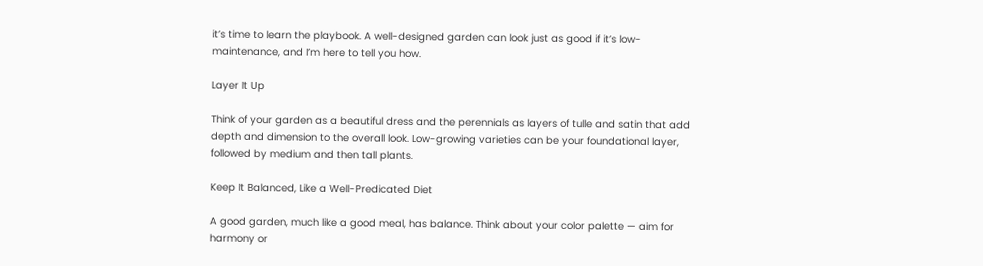it’s time to learn the playbook. A well-designed garden can look just as good if it’s low-maintenance, and I’m here to tell you how.

Layer It Up

Think of your garden as a beautiful dress and the perennials as layers of tulle and satin that add depth and dimension to the overall look. Low-growing varieties can be your foundational layer, followed by medium and then tall plants.

Keep It Balanced, Like a Well-Predicated Diet

A good garden, much like a good meal, has balance. Think about your color palette — aim for harmony or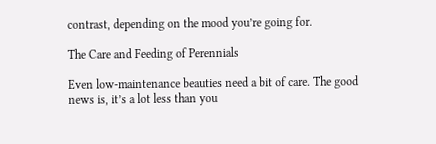contrast, depending on the mood you’re going for.

The Care and Feeding of Perennials

Even low-maintenance beauties need a bit of care. The good news is, it’s a lot less than you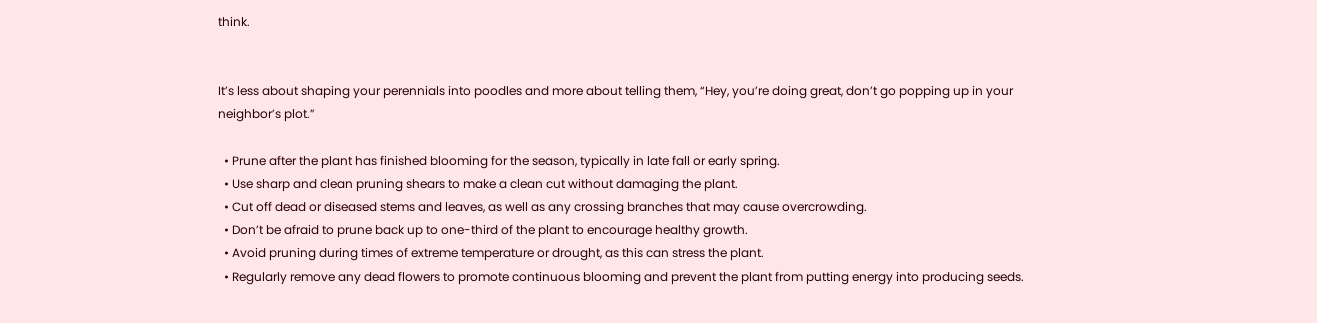think.


It’s less about shaping your perennials into poodles and more about telling them, “Hey, you’re doing great, don’t go popping up in your neighbor’s plot.”

  • Prune after the plant has finished blooming for the season, typically in late fall or early spring.
  • Use sharp and clean pruning shears to make a clean cut without damaging the plant.
  • Cut off dead or diseased stems and leaves, as well as any crossing branches that may cause overcrowding.
  • Don’t be afraid to prune back up to one-third of the plant to encourage healthy growth.
  • Avoid pruning during times of extreme temperature or drought, as this can stress the plant.
  • Regularly remove any dead flowers to promote continuous blooming and prevent the plant from putting energy into producing seeds.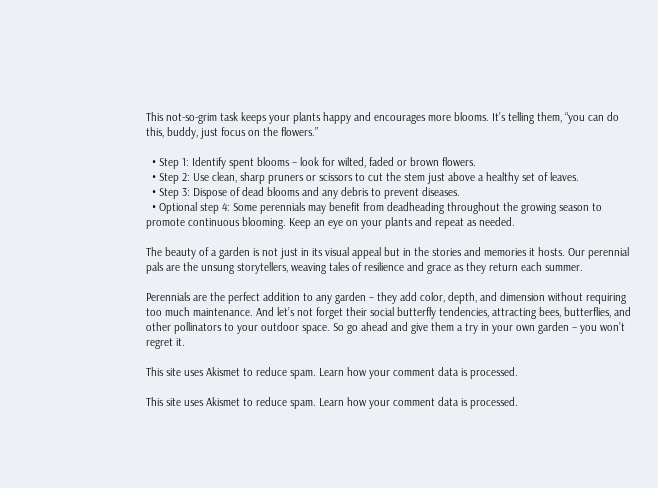This not-so-grim task keeps your plants happy and encourages more blooms. It’s telling them, “you can do this, buddy, just focus on the flowers.”

  • Step 1: Identify spent blooms – look for wilted, faded or brown flowers.
  • Step 2: Use clean, sharp pruners or scissors to cut the stem just above a healthy set of leaves.
  • Step 3: Dispose of dead blooms and any debris to prevent diseases.
  • Optional step 4: Some perennials may benefit from deadheading throughout the growing season to promote continuous blooming. Keep an eye on your plants and repeat as needed.

The beauty of a garden is not just in its visual appeal but in the stories and memories it hosts. Our perennial pals are the unsung storytellers, weaving tales of resilience and grace as they return each summer.

Perennials are the perfect addition to any garden – they add color, depth, and dimension without requiring too much maintenance. And let’s not forget their social butterfly tendencies, attracting bees, butterflies, and other pollinators to your outdoor space. So go ahead and give them a try in your own garden – you won’t regret it.

This site uses Akismet to reduce spam. Learn how your comment data is processed.

This site uses Akismet to reduce spam. Learn how your comment data is processed.